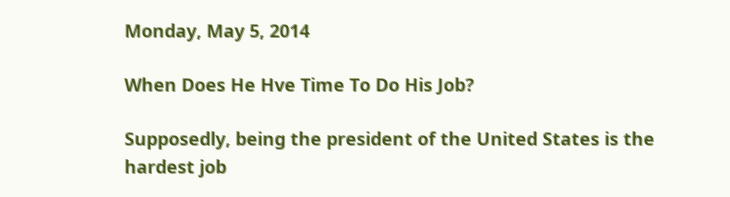Monday, May 5, 2014

When Does He Hve Time To Do His Job?

Supposedly, being the president of the United States is the hardest job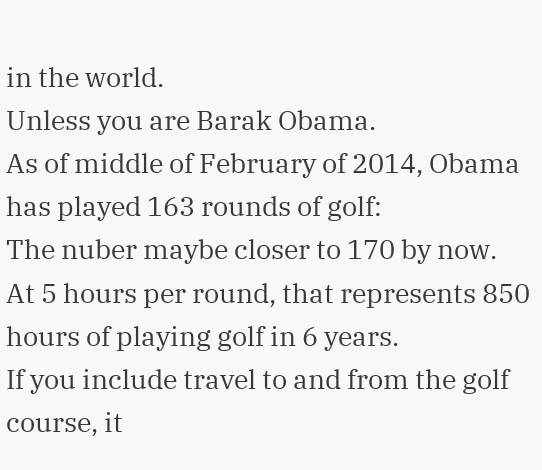in the world.
Unless you are Barak Obama.
As of middle of February of 2014, Obama has played 163 rounds of golf:
The nuber maybe closer to 170 by now.
At 5 hours per round, that represents 850 hours of playing golf in 6 years.
If you include travel to and from the golf course, it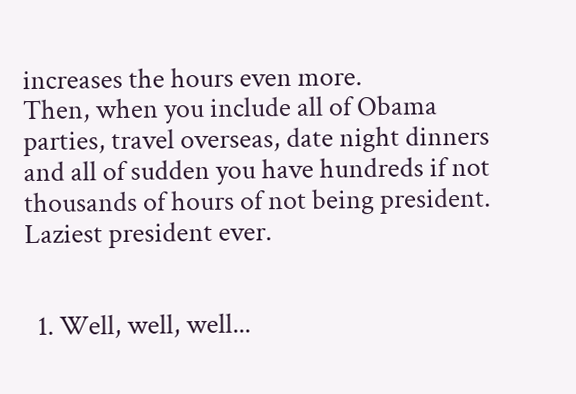increases the hours even more.
Then, when you include all of Obama parties, travel overseas, date night dinners and all of sudden you have hundreds if not thousands of hours of not being president.
Laziest president ever.


  1. Well, well, well...